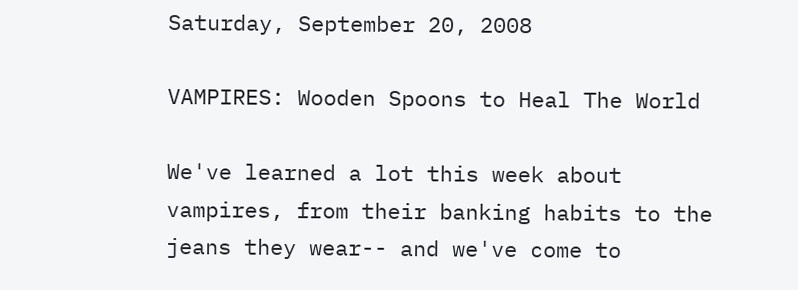Saturday, September 20, 2008

VAMPIRES: Wooden Spoons to Heal The World

We've learned a lot this week about vampires, from their banking habits to the jeans they wear-- and we've come to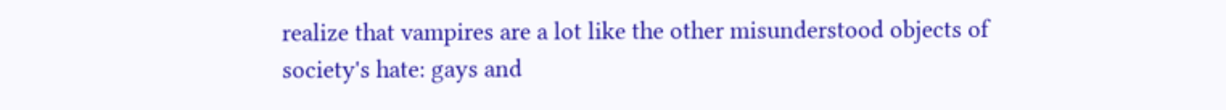realize that vampires are a lot like the other misunderstood objects of society's hate: gays and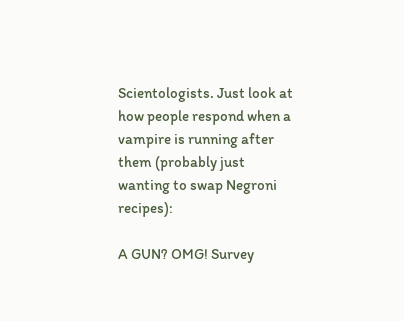Scientologists. Just look at how people respond when a vampire is running after them (probably just wanting to swap Negroni recipes):

A GUN? OMG! Survey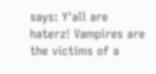says: Y'all are haterz! Vampires are the victims of a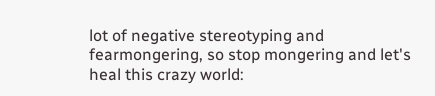lot of negative stereotyping and fearmongering, so stop mongering and let's heal this crazy world: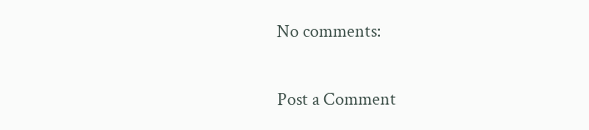No comments:

Post a Comment